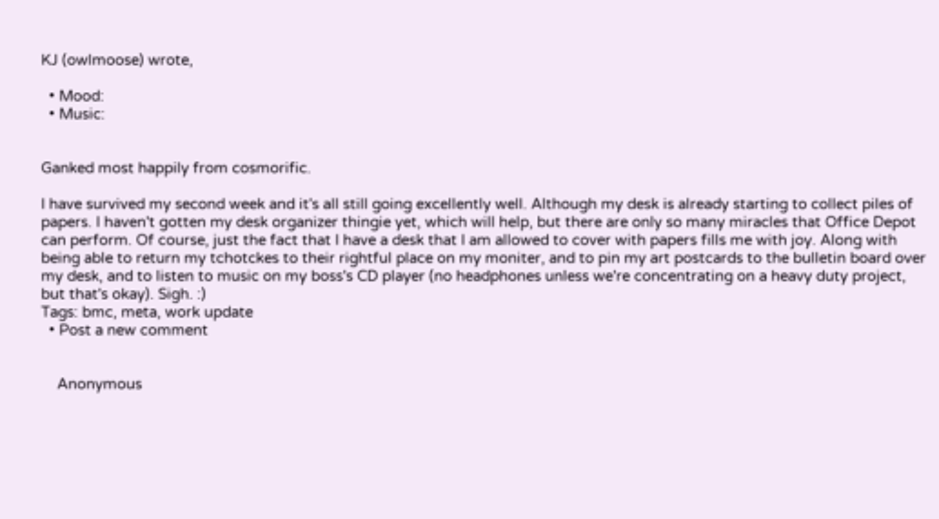KJ (owlmoose) wrote,

  • Mood:
  • Music:


Ganked most happily from cosmorific.

I have survived my second week and it's all still going excellently well. Although my desk is already starting to collect piles of papers. I haven't gotten my desk organizer thingie yet, which will help, but there are only so many miracles that Office Depot can perform. Of course, just the fact that I have a desk that I am allowed to cover with papers fills me with joy. Along with being able to return my tchotckes to their rightful place on my moniter, and to pin my art postcards to the bulletin board over my desk, and to listen to music on my boss's CD player (no headphones unless we're concentrating on a heavy duty project, but that's okay). Sigh. :)
Tags: bmc, meta, work update
  • Post a new comment


    Anonymous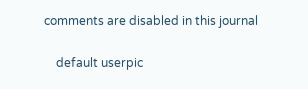comments are disabled in this journal

    default userpic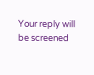Your reply will be screened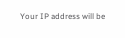Your IP address will be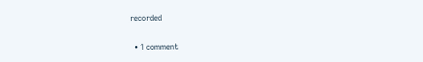recorded

  • 1 comment